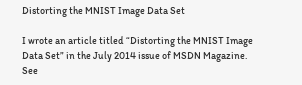Distorting the MNIST Image Data Set

I wrote an article titled “Distorting the MNIST Image Data Set” in the July 2014 issue of MSDN Magazine. See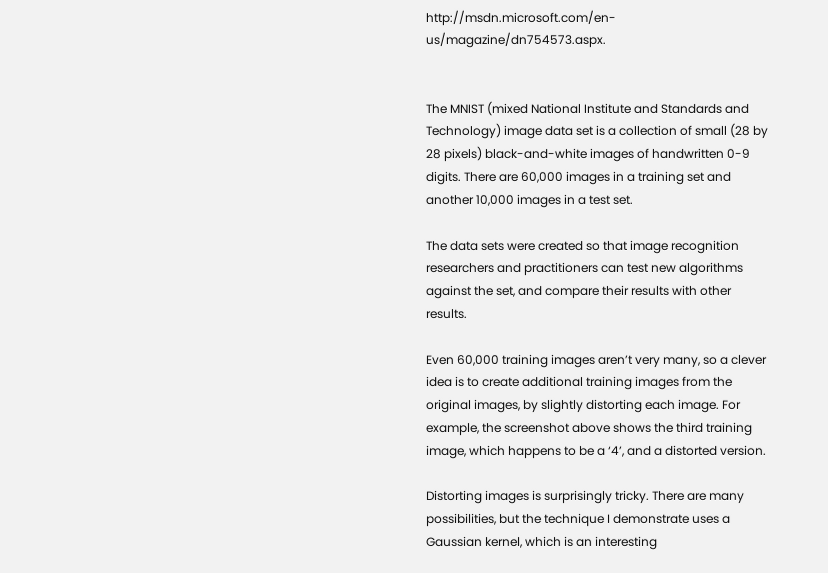http://msdn.microsoft.com/en-us/magazine/dn754573.aspx.


The MNIST (mixed National Institute and Standards and Technology) image data set is a collection of small (28 by 28 pixels) black-and-white images of handwritten 0-9 digits. There are 60,000 images in a training set and another 10,000 images in a test set.

The data sets were created so that image recognition researchers and practitioners can test new algorithms against the set, and compare their results with other results.

Even 60,000 training images aren’t very many, so a clever idea is to create additional training images from the original images, by slightly distorting each image. For example, the screenshot above shows the third training image, which happens to be a ‘4’, and a distorted version.

Distorting images is surprisingly tricky. There are many possibilities, but the technique I demonstrate uses a Gaussian kernel, which is an interesting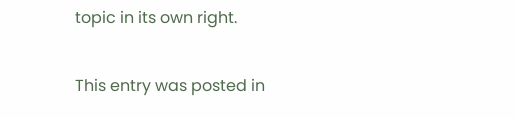topic in its own right.

This entry was posted in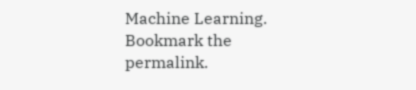Machine Learning. Bookmark the permalink.